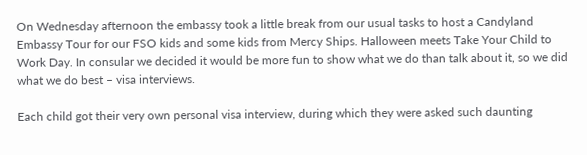On Wednesday afternoon the embassy took a little break from our usual tasks to host a Candyland Embassy Tour for our FSO kids and some kids from Mercy Ships. Halloween meets Take Your Child to Work Day. In consular we decided it would be more fun to show what we do than talk about it, so we did what we do best – visa interviews.

Each child got their very own personal visa interview, during which they were asked such daunting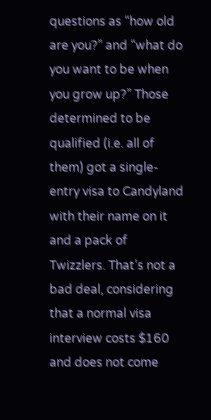questions as “how old are you?” and “what do you want to be when you grow up?” Those determined to be qualified (i.e. all of them) got a single-entry visa to Candyland with their name on it and a pack of Twizzlers. That’s not a bad deal, considering that a normal visa interview costs $160 and does not come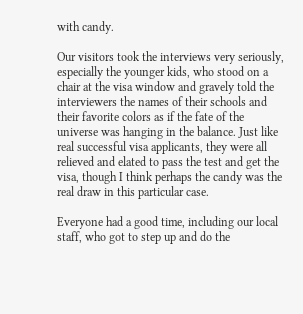with candy.

Our visitors took the interviews very seriously, especially the younger kids, who stood on a chair at the visa window and gravely told the interviewers the names of their schools and their favorite colors as if the fate of the universe was hanging in the balance. Just like real successful visa applicants, they were all relieved and elated to pass the test and get the visa, though I think perhaps the candy was the real draw in this particular case.

Everyone had a good time, including our local staff, who got to step up and do the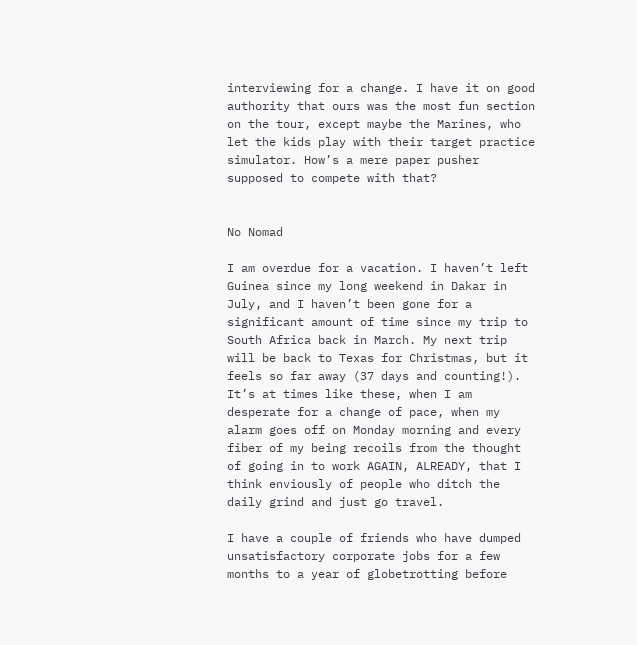interviewing for a change. I have it on good authority that ours was the most fun section on the tour, except maybe the Marines, who let the kids play with their target practice simulator. How’s a mere paper pusher supposed to compete with that?


No Nomad

I am overdue for a vacation. I haven’t left Guinea since my long weekend in Dakar in July, and I haven’t been gone for a significant amount of time since my trip to South Africa back in March. My next trip will be back to Texas for Christmas, but it feels so far away (37 days and counting!). It’s at times like these, when I am desperate for a change of pace, when my alarm goes off on Monday morning and every fiber of my being recoils from the thought of going in to work AGAIN, ALREADY, that I think enviously of people who ditch the daily grind and just go travel.

I have a couple of friends who have dumped unsatisfactory corporate jobs for a few months to a year of globetrotting before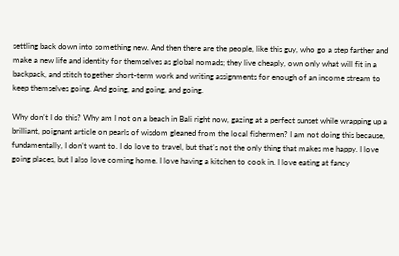settling back down into something new. And then there are the people, like this guy, who go a step farther and make a new life and identity for themselves as global nomads; they live cheaply, own only what will fit in a backpack, and stitch together short-term work and writing assignments for enough of an income stream to keep themselves going. And going, and going, and going.

Why don’t I do this? Why am I not on a beach in Bali right now, gazing at a perfect sunset while wrapping up a brilliant, poignant article on pearls of wisdom gleaned from the local fishermen? I am not doing this because, fundamentally, I don’t want to. I do love to travel, but that’s not the only thing that makes me happy. I love going places, but I also love coming home. I love having a kitchen to cook in. I love eating at fancy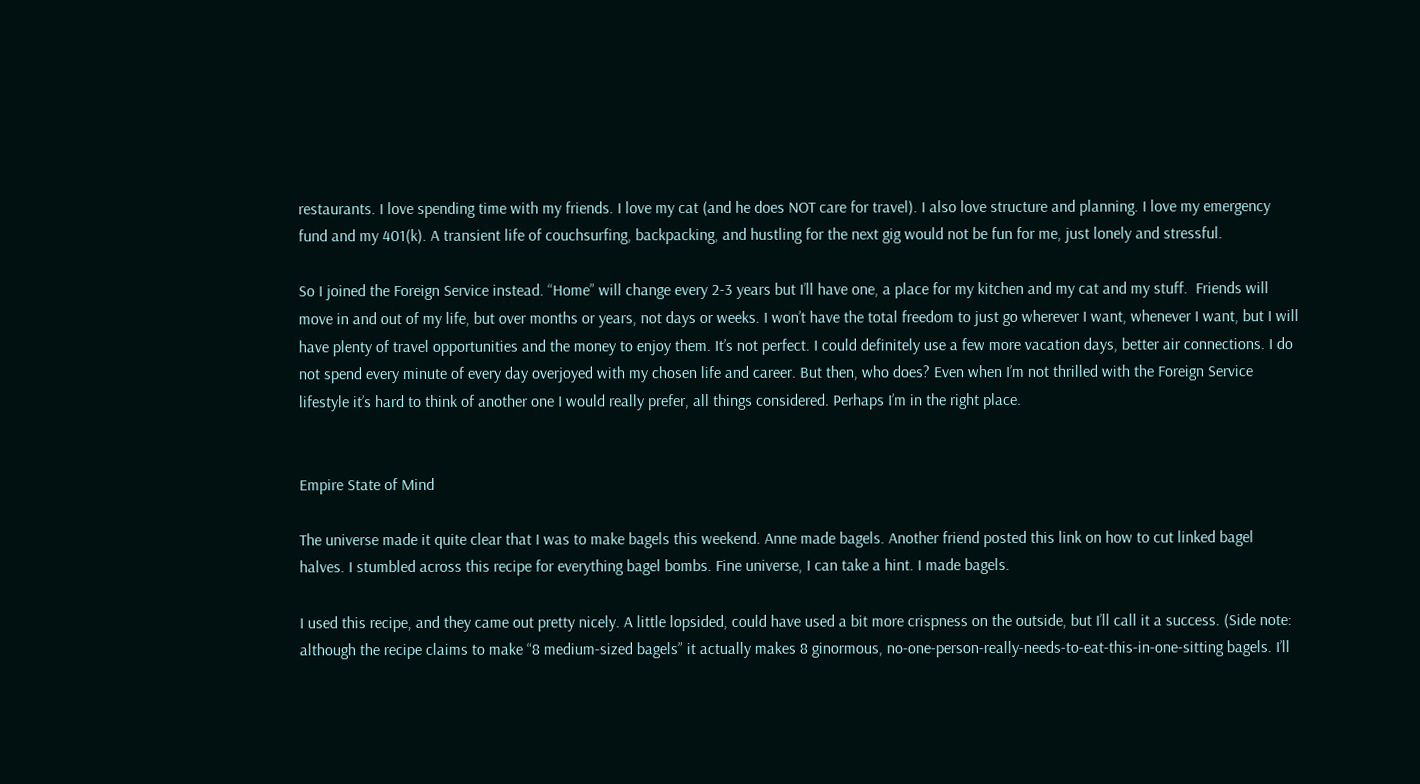restaurants. I love spending time with my friends. I love my cat (and he does NOT care for travel). I also love structure and planning. I love my emergency fund and my 401(k). A transient life of couchsurfing, backpacking, and hustling for the next gig would not be fun for me, just lonely and stressful.

So I joined the Foreign Service instead. “Home” will change every 2-3 years but I’ll have one, a place for my kitchen and my cat and my stuff.  Friends will move in and out of my life, but over months or years, not days or weeks. I won’t have the total freedom to just go wherever I want, whenever I want, but I will have plenty of travel opportunities and the money to enjoy them. It’s not perfect. I could definitely use a few more vacation days, better air connections. I do not spend every minute of every day overjoyed with my chosen life and career. But then, who does? Even when I’m not thrilled with the Foreign Service lifestyle it’s hard to think of another one I would really prefer, all things considered. Perhaps I’m in the right place.


Empire State of Mind

The universe made it quite clear that I was to make bagels this weekend. Anne made bagels. Another friend posted this link on how to cut linked bagel halves. I stumbled across this recipe for everything bagel bombs. Fine universe, I can take a hint. I made bagels.

I used this recipe, and they came out pretty nicely. A little lopsided, could have used a bit more crispness on the outside, but I’ll call it a success. (Side note: although the recipe claims to make “8 medium-sized bagels” it actually makes 8 ginormous, no-one-person-really-needs-to-eat-this-in-one-sitting bagels. I’ll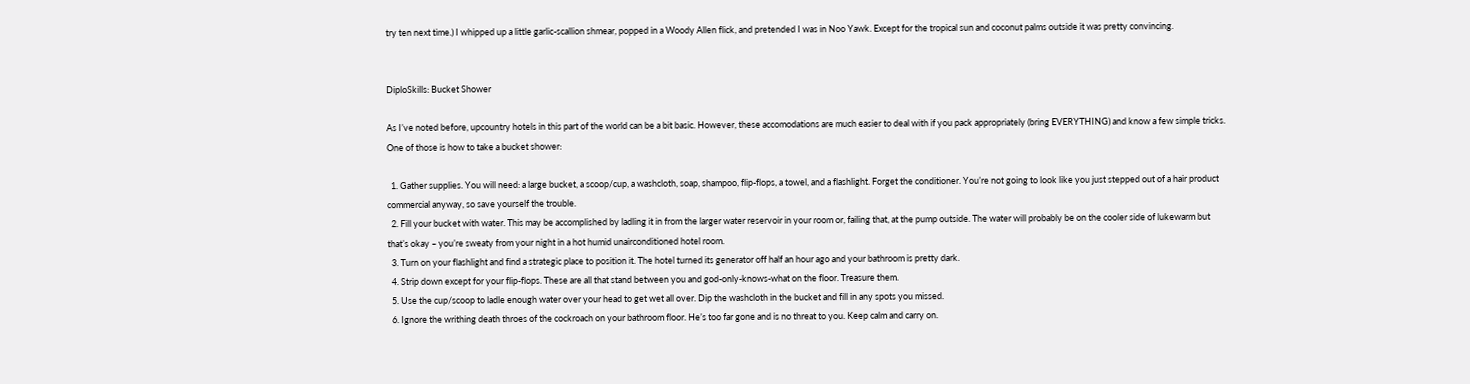try ten next time.) I whipped up a little garlic-scallion shmear, popped in a Woody Allen flick, and pretended I was in Noo Yawk. Except for the tropical sun and coconut palms outside it was pretty convincing.


DiploSkills: Bucket Shower

As I’ve noted before, upcountry hotels in this part of the world can be a bit basic. However, these accomodations are much easier to deal with if you pack appropriately (bring EVERYTHING) and know a few simple tricks. One of those is how to take a bucket shower:

  1. Gather supplies. You will need: a large bucket, a scoop/cup, a washcloth, soap, shampoo, flip-flops, a towel, and a flashlight. Forget the conditioner. You’re not going to look like you just stepped out of a hair product commercial anyway, so save yourself the trouble.
  2. Fill your bucket with water. This may be accomplished by ladling it in from the larger water reservoir in your room or, failing that, at the pump outside. The water will probably be on the cooler side of lukewarm but that’s okay – you’re sweaty from your night in a hot humid unairconditioned hotel room.
  3. Turn on your flashlight and find a strategic place to position it. The hotel turned its generator off half an hour ago and your bathroom is pretty dark.
  4. Strip down except for your flip-flops. These are all that stand between you and god-only-knows-what on the floor. Treasure them.
  5. Use the cup/scoop to ladle enough water over your head to get wet all over. Dip the washcloth in the bucket and fill in any spots you missed.
  6. Ignore the writhing death throes of the cockroach on your bathroom floor. He’s too far gone and is no threat to you. Keep calm and carry on.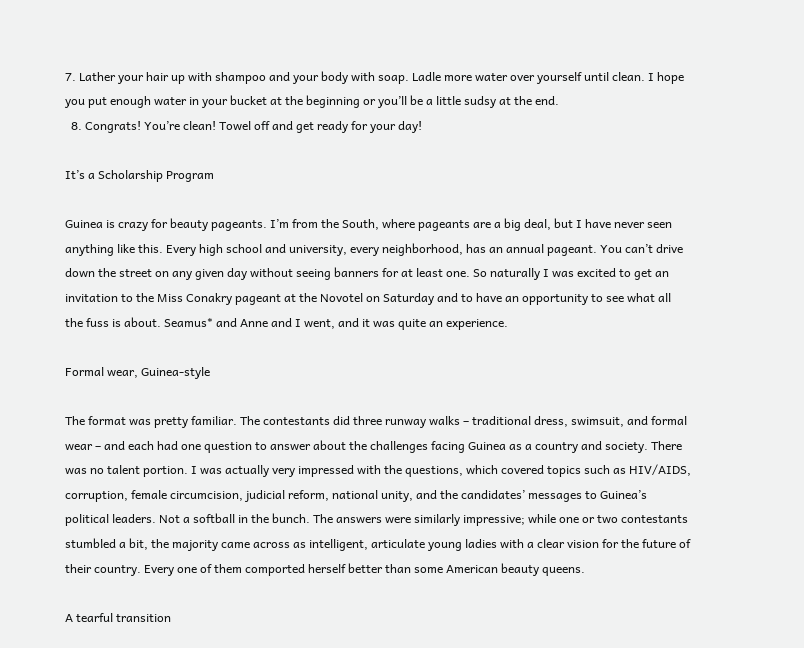7. Lather your hair up with shampoo and your body with soap. Ladle more water over yourself until clean. I hope you put enough water in your bucket at the beginning or you’ll be a little sudsy at the end.
  8. Congrats! You’re clean! Towel off and get ready for your day!

It’s a Scholarship Program

Guinea is crazy for beauty pageants. I’m from the South, where pageants are a big deal, but I have never seen anything like this. Every high school and university, every neighborhood, has an annual pageant. You can’t drive down the street on any given day without seeing banners for at least one. So naturally I was excited to get an invitation to the Miss Conakry pageant at the Novotel on Saturday and to have an opportunity to see what all the fuss is about. Seamus* and Anne and I went, and it was quite an experience.

Formal wear, Guinea-style

The format was pretty familiar. The contestants did three runway walks – traditional dress, swimsuit, and formal wear – and each had one question to answer about the challenges facing Guinea as a country and society. There was no talent portion. I was actually very impressed with the questions, which covered topics such as HIV/AIDS, corruption, female circumcision, judicial reform, national unity, and the candidates’ messages to Guinea’s political leaders. Not a softball in the bunch. The answers were similarly impressive; while one or two contestants stumbled a bit, the majority came across as intelligent, articulate young ladies with a clear vision for the future of their country. Every one of them comported herself better than some American beauty queens.

A tearful transition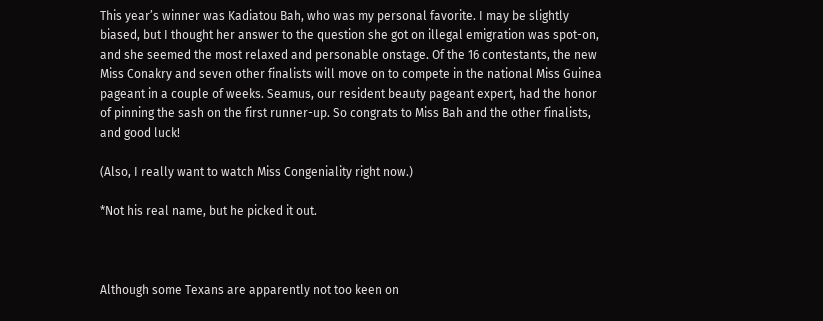This year’s winner was Kadiatou Bah, who was my personal favorite. I may be slightly biased, but I thought her answer to the question she got on illegal emigration was spot-on, and she seemed the most relaxed and personable onstage. Of the 16 contestants, the new Miss Conakry and seven other finalists will move on to compete in the national Miss Guinea pageant in a couple of weeks. Seamus, our resident beauty pageant expert, had the honor of pinning the sash on the first runner-up. So congrats to Miss Bah and the other finalists, and good luck!

(Also, I really want to watch Miss Congeniality right now.)

*Not his real name, but he picked it out.



Although some Texans are apparently not too keen on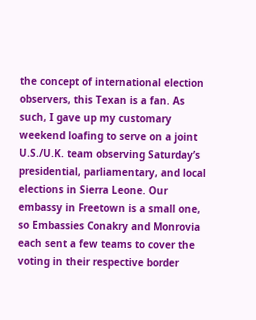the concept of international election observers, this Texan is a fan. As such, I gave up my customary weekend loafing to serve on a joint U.S./U.K. team observing Saturday’s presidential, parliamentary, and local elections in Sierra Leone. Our embassy in Freetown is a small one, so Embassies Conakry and Monrovia each sent a few teams to cover the voting in their respective border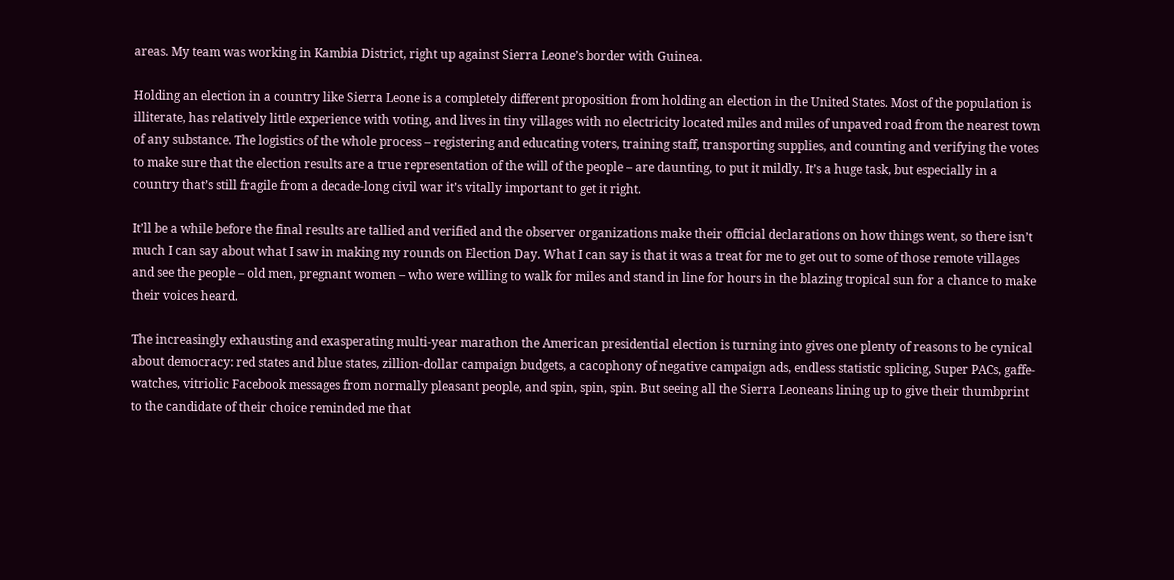areas. My team was working in Kambia District, right up against Sierra Leone’s border with Guinea.

Holding an election in a country like Sierra Leone is a completely different proposition from holding an election in the United States. Most of the population is illiterate, has relatively little experience with voting, and lives in tiny villages with no electricity located miles and miles of unpaved road from the nearest town of any substance. The logistics of the whole process – registering and educating voters, training staff, transporting supplies, and counting and verifying the votes to make sure that the election results are a true representation of the will of the people – are daunting, to put it mildly. It’s a huge task, but especially in a country that’s still fragile from a decade-long civil war it’s vitally important to get it right.

It’ll be a while before the final results are tallied and verified and the observer organizations make their official declarations on how things went, so there isn’t much I can say about what I saw in making my rounds on Election Day. What I can say is that it was a treat for me to get out to some of those remote villages and see the people – old men, pregnant women – who were willing to walk for miles and stand in line for hours in the blazing tropical sun for a chance to make their voices heard.

The increasingly exhausting and exasperating multi-year marathon the American presidential election is turning into gives one plenty of reasons to be cynical about democracy: red states and blue states, zillion-dollar campaign budgets, a cacophony of negative campaign ads, endless statistic splicing, Super PACs, gaffe-watches, vitriolic Facebook messages from normally pleasant people, and spin, spin, spin. But seeing all the Sierra Leoneans lining up to give their thumbprint to the candidate of their choice reminded me that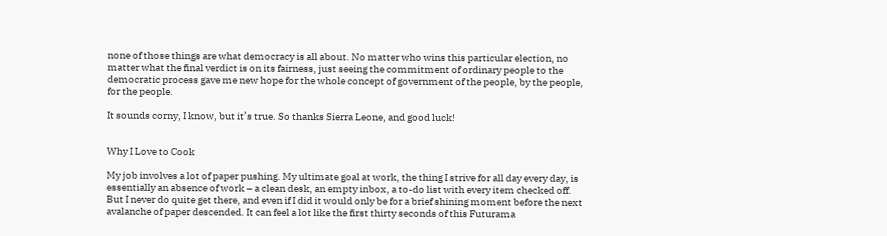none of those things are what democracy is all about. No matter who wins this particular election, no matter what the final verdict is on its fairness, just seeing the commitment of ordinary people to the democratic process gave me new hope for the whole concept of government of the people, by the people, for the people.

It sounds corny, I know, but it’s true. So thanks Sierra Leone, and good luck!


Why I Love to Cook

My job involves a lot of paper pushing. My ultimate goal at work, the thing I strive for all day every day, is essentially an absence of work – a clean desk, an empty inbox, a to-do list with every item checked off. But I never do quite get there, and even if I did it would only be for a brief shining moment before the next avalanche of paper descended. It can feel a lot like the first thirty seconds of this Futurama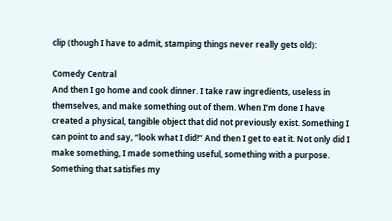clip (though I have to admit, stamping things never really gets old):

Comedy Central
And then I go home and cook dinner. I take raw ingredients, useless in themselves, and make something out of them. When I’m done I have created a physical, tangible object that did not previously exist. Something I can point to and say, “look what I did!” And then I get to eat it. Not only did I make something, I made something useful, something with a purpose. Something that satisfies my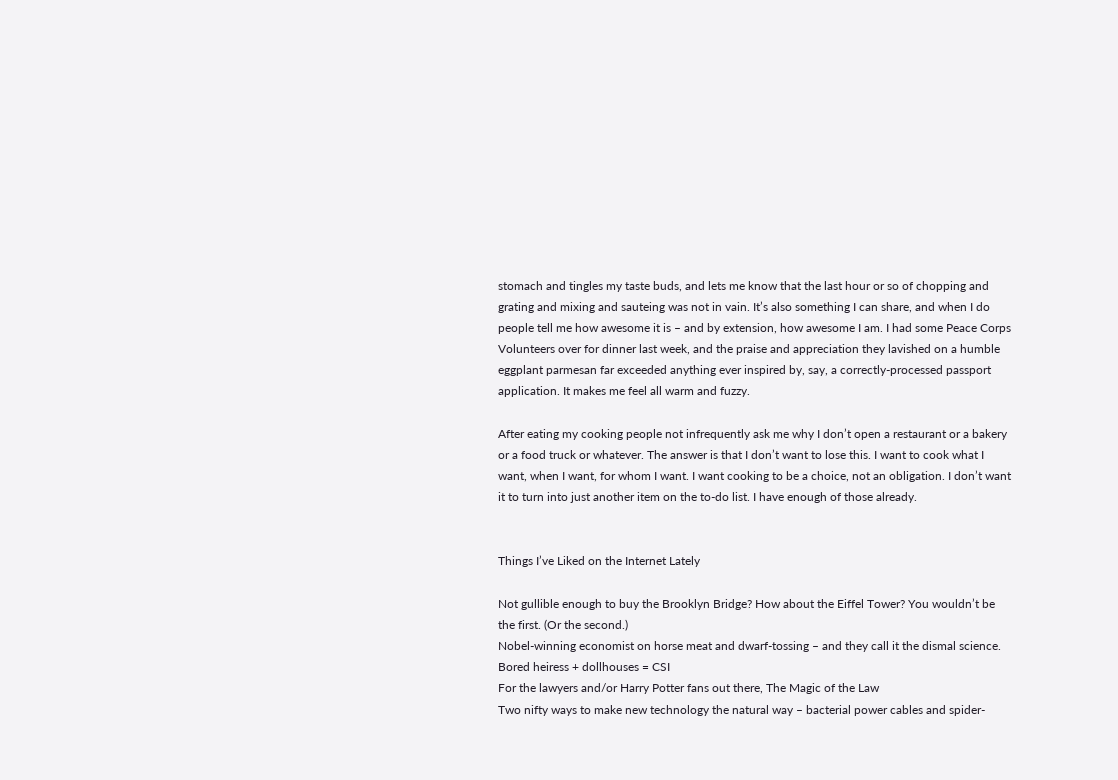stomach and tingles my taste buds, and lets me know that the last hour or so of chopping and grating and mixing and sauteing was not in vain. It’s also something I can share, and when I do people tell me how awesome it is – and by extension, how awesome I am. I had some Peace Corps Volunteers over for dinner last week, and the praise and appreciation they lavished on a humble eggplant parmesan far exceeded anything ever inspired by, say, a correctly-processed passport application. It makes me feel all warm and fuzzy.

After eating my cooking people not infrequently ask me why I don’t open a restaurant or a bakery or a food truck or whatever. The answer is that I don’t want to lose this. I want to cook what I want, when I want, for whom I want. I want cooking to be a choice, not an obligation. I don’t want it to turn into just another item on the to-do list. I have enough of those already.


Things I’ve Liked on the Internet Lately

Not gullible enough to buy the Brooklyn Bridge? How about the Eiffel Tower? You wouldn’t be the first. (Or the second.)
Nobel-winning economist on horse meat and dwarf-tossing – and they call it the dismal science.
Bored heiress + dollhouses = CSI
For the lawyers and/or Harry Potter fans out there, The Magic of the Law
Two nifty ways to make new technology the natural way – bacterial power cables and spider-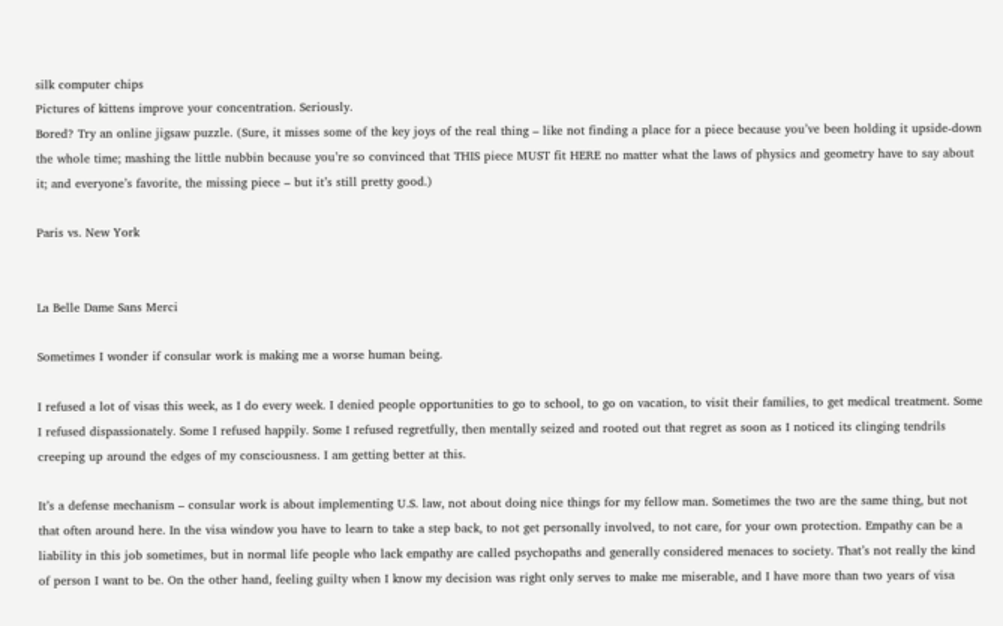silk computer chips
Pictures of kittens improve your concentration. Seriously.
Bored? Try an online jigsaw puzzle. (Sure, it misses some of the key joys of the real thing – like not finding a place for a piece because you’ve been holding it upside-down the whole time; mashing the little nubbin because you’re so convinced that THIS piece MUST fit HERE no matter what the laws of physics and geometry have to say about it; and everyone’s favorite, the missing piece – but it’s still pretty good.)

Paris vs. New York


La Belle Dame Sans Merci

Sometimes I wonder if consular work is making me a worse human being.

I refused a lot of visas this week, as I do every week. I denied people opportunities to go to school, to go on vacation, to visit their families, to get medical treatment. Some I refused dispassionately. Some I refused happily. Some I refused regretfully, then mentally seized and rooted out that regret as soon as I noticed its clinging tendrils creeping up around the edges of my consciousness. I am getting better at this.

It’s a defense mechanism – consular work is about implementing U.S. law, not about doing nice things for my fellow man. Sometimes the two are the same thing, but not that often around here. In the visa window you have to learn to take a step back, to not get personally involved, to not care, for your own protection. Empathy can be a liability in this job sometimes, but in normal life people who lack empathy are called psychopaths and generally considered menaces to society. That’s not really the kind of person I want to be. On the other hand, feeling guilty when I know my decision was right only serves to make me miserable, and I have more than two years of visa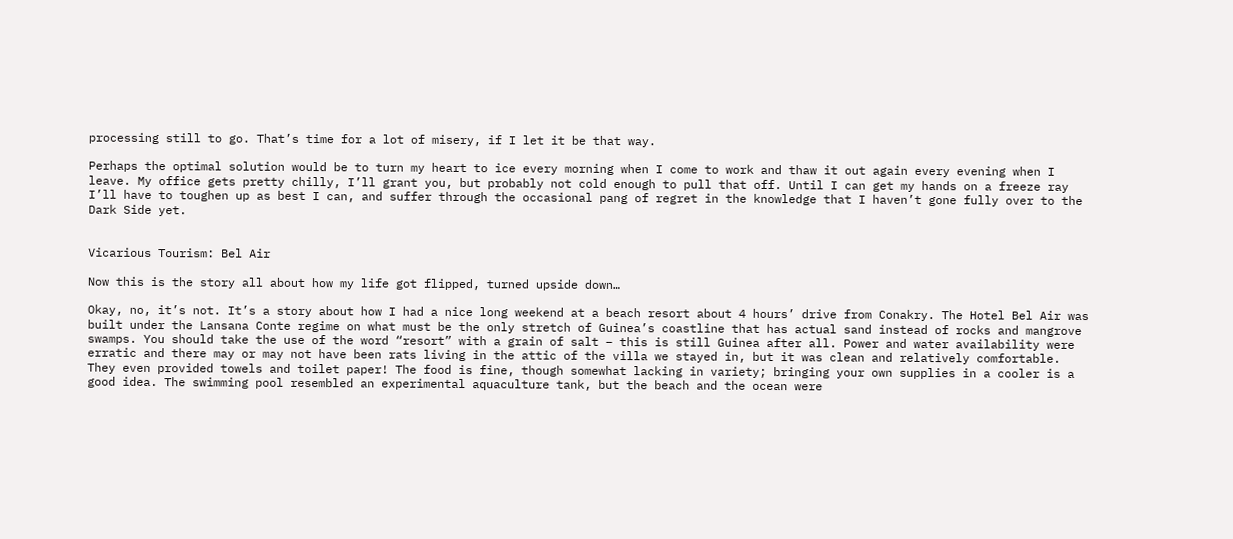processing still to go. That’s time for a lot of misery, if I let it be that way.

Perhaps the optimal solution would be to turn my heart to ice every morning when I come to work and thaw it out again every evening when I leave. My office gets pretty chilly, I’ll grant you, but probably not cold enough to pull that off. Until I can get my hands on a freeze ray I’ll have to toughen up as best I can, and suffer through the occasional pang of regret in the knowledge that I haven’t gone fully over to the Dark Side yet.


Vicarious Tourism: Bel Air

Now this is the story all about how my life got flipped, turned upside down…

Okay, no, it’s not. It’s a story about how I had a nice long weekend at a beach resort about 4 hours’ drive from Conakry. The Hotel Bel Air was built under the Lansana Conte regime on what must be the only stretch of Guinea’s coastline that has actual sand instead of rocks and mangrove swamps. You should take the use of the word “resort” with a grain of salt – this is still Guinea after all. Power and water availability were erratic and there may or may not have been rats living in the attic of the villa we stayed in, but it was clean and relatively comfortable. They even provided towels and toilet paper! The food is fine, though somewhat lacking in variety; bringing your own supplies in a cooler is a good idea. The swimming pool resembled an experimental aquaculture tank, but the beach and the ocean were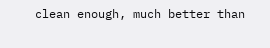clean enough, much better than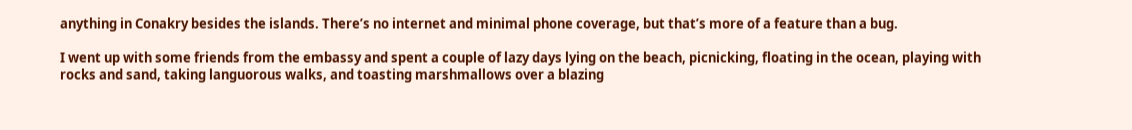anything in Conakry besides the islands. There’s no internet and minimal phone coverage, but that’s more of a feature than a bug.

I went up with some friends from the embassy and spent a couple of lazy days lying on the beach, picnicking, floating in the ocean, playing with rocks and sand, taking languorous walks, and toasting marshmallows over a blazing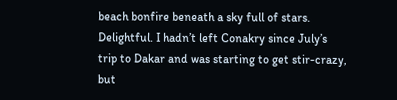beach bonfire beneath a sky full of stars. Delightful. I hadn’t left Conakry since July’s trip to Dakar and was starting to get stir-crazy, but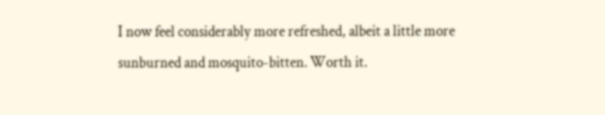I now feel considerably more refreshed, albeit a little more sunburned and mosquito-bitten. Worth it.